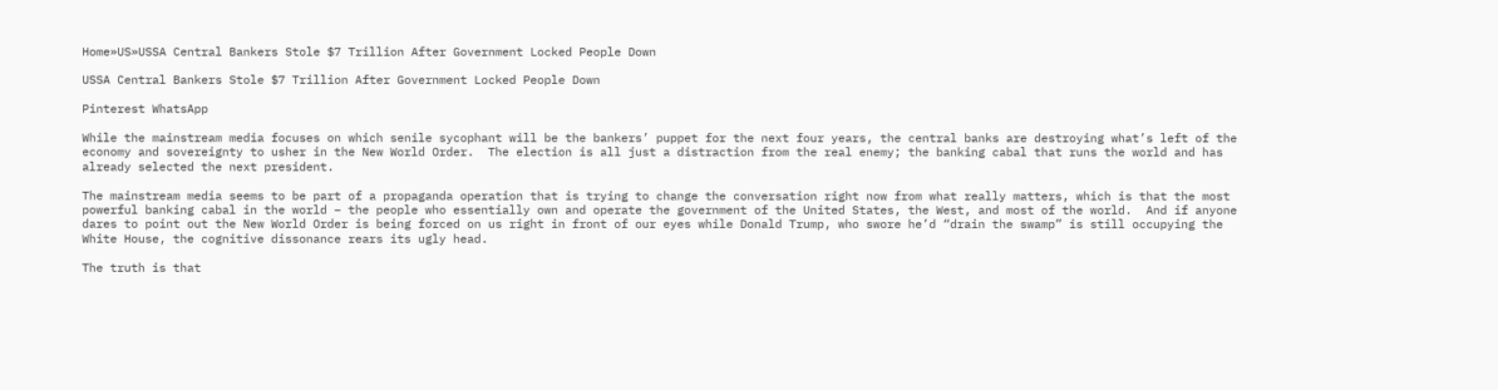Home»US»USSA Central Bankers Stole $7 Trillion After Government Locked People Down

USSA Central Bankers Stole $7 Trillion After Government Locked People Down

Pinterest WhatsApp

While the mainstream media focuses on which senile sycophant will be the bankers’ puppet for the next four years, the central banks are destroying what’s left of the economy and sovereignty to usher in the New World Order.  The election is all just a distraction from the real enemy; the banking cabal that runs the world and has already selected the next president.

The mainstream media seems to be part of a propaganda operation that is trying to change the conversation right now from what really matters, which is that the most powerful banking cabal in the world – the people who essentially own and operate the government of the United States, the West, and most of the world.  And if anyone dares to point out the New World Order is being forced on us right in front of our eyes while Donald Trump, who swore he’d “drain the swamp” is still occupying the White House, the cognitive dissonance rears its ugly head.

The truth is that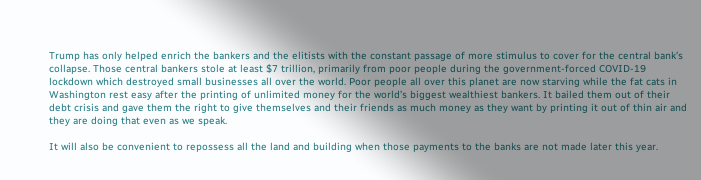Trump has only helped enrich the bankers and the elitists with the constant passage of more stimulus to cover for the central bank’s collapse. Those central bankers stole at least $7 trillion, primarily from poor people during the government-forced COVID-19 lockdown which destroyed small businesses all over the world. Poor people all over this planet are now starving while the fat cats in Washington rest easy after the printing of unlimited money for the world’s biggest wealthiest bankers. It bailed them out of their debt crisis and gave them the right to give themselves and their friends as much money as they want by printing it out of thin air and they are doing that even as we speak.

It will also be convenient to repossess all the land and building when those payments to the banks are not made later this year.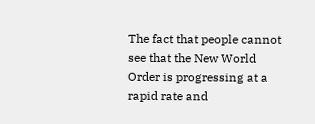The fact that people cannot see that the New World Order is progressing at a rapid rate and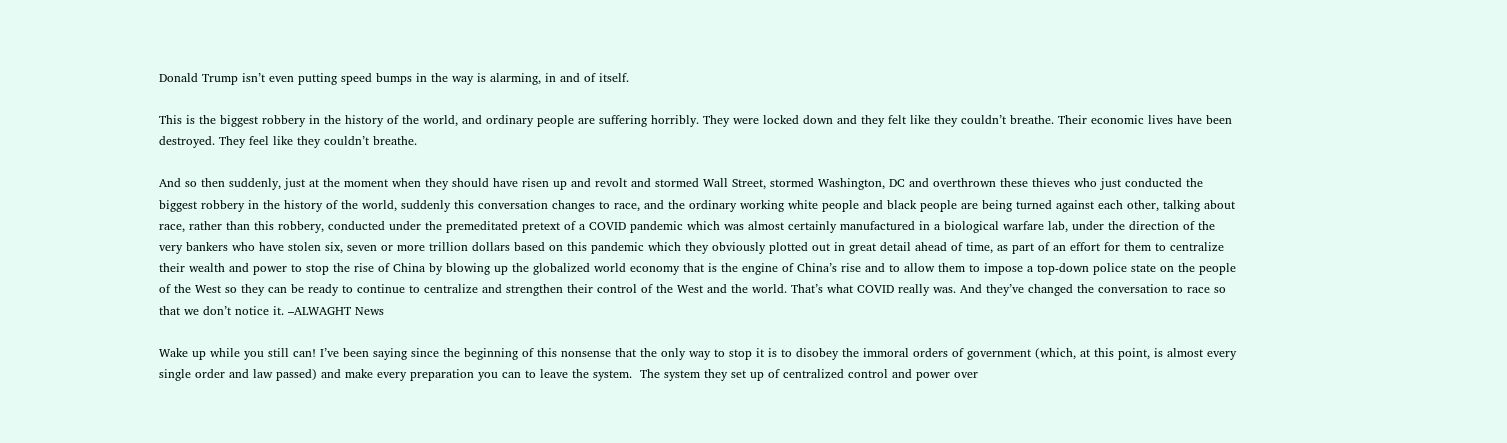Donald Trump isn’t even putting speed bumps in the way is alarming, in and of itself.

This is the biggest robbery in the history of the world, and ordinary people are suffering horribly. They were locked down and they felt like they couldn’t breathe. Their economic lives have been destroyed. They feel like they couldn’t breathe.

And so then suddenly, just at the moment when they should have risen up and revolt and stormed Wall Street, stormed Washington, DC and overthrown these thieves who just conducted the biggest robbery in the history of the world, suddenly this conversation changes to race, and the ordinary working white people and black people are being turned against each other, talking about race, rather than this robbery, conducted under the premeditated pretext of a COVID pandemic which was almost certainly manufactured in a biological warfare lab, under the direction of the very bankers who have stolen six, seven or more trillion dollars based on this pandemic which they obviously plotted out in great detail ahead of time, as part of an effort for them to centralize their wealth and power to stop the rise of China by blowing up the globalized world economy that is the engine of China’s rise and to allow them to impose a top-down police state on the people of the West so they can be ready to continue to centralize and strengthen their control of the West and the world. That’s what COVID really was. And they’ve changed the conversation to race so that we don’t notice it. –ALWAGHT News

Wake up while you still can! I’ve been saying since the beginning of this nonsense that the only way to stop it is to disobey the immoral orders of government (which, at this point, is almost every single order and law passed) and make every preparation you can to leave the system.  The system they set up of centralized control and power over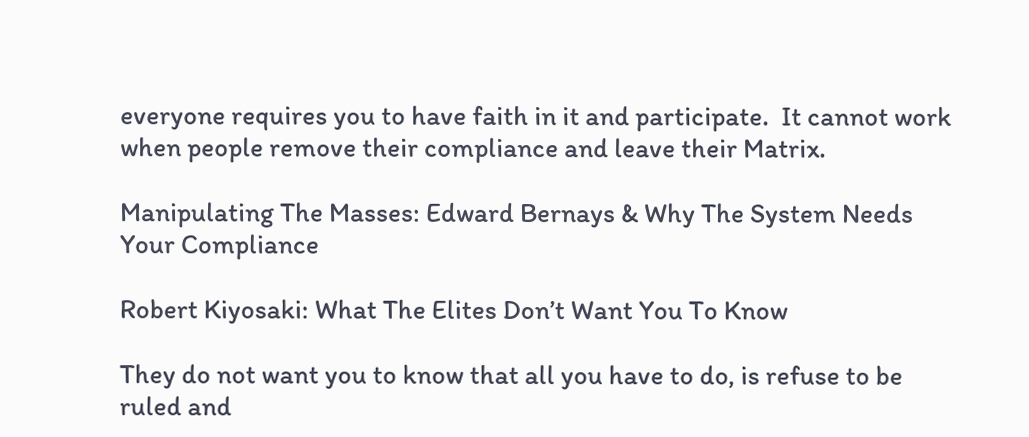everyone requires you to have faith in it and participate.  It cannot work when people remove their compliance and leave their Matrix.

Manipulating The Masses: Edward Bernays & Why The System Needs Your Compliance

Robert Kiyosaki: What The Elites Don’t Want You To Know

They do not want you to know that all you have to do, is refuse to be ruled and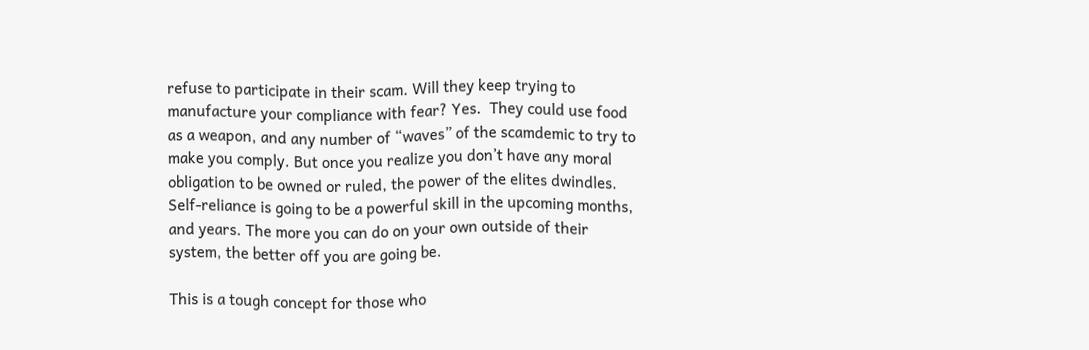refuse to participate in their scam. Will they keep trying to manufacture your compliance with fear? Yes.  They could use food as a weapon, and any number of “waves” of the scamdemic to try to make you comply. But once you realize you don’t have any moral obligation to be owned or ruled, the power of the elites dwindles. Self-reliance is going to be a powerful skill in the upcoming months, and years. The more you can do on your own outside of their system, the better off you are going be.

This is a tough concept for those who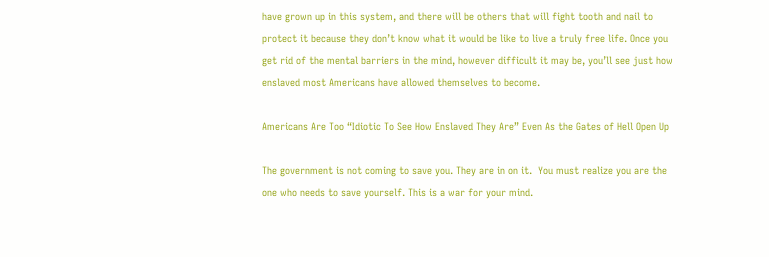have grown up in this system, and there will be others that will fight tooth and nail to protect it because they don’t know what it would be like to live a truly free life. Once you get rid of the mental barriers in the mind, however difficult it may be, you’ll see just how enslaved most Americans have allowed themselves to become.

Americans Are Too “Idiotic To See How Enslaved They Are” Even As the Gates of Hell Open Up

The government is not coming to save you. They are in on it.  You must realize you are the one who needs to save yourself. This is a war for your mind.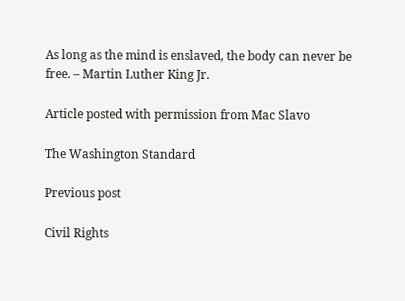As long as the mind is enslaved, the body can never be free. – Martin Luther King Jr.

Article posted with permission from Mac Slavo

The Washington Standard

Previous post

Civil Rights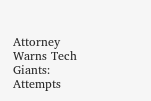Attorney Warns Tech Giants: Attempts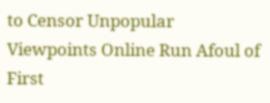to Censor Unpopular Viewpoints Online Run Afoul of First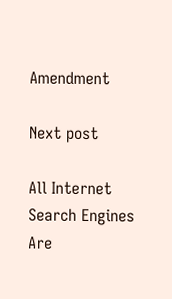Amendment

Next post

All Internet Search Engines Are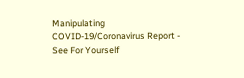Manipulating COVID-19/Coronavirus Report - See For Yourself